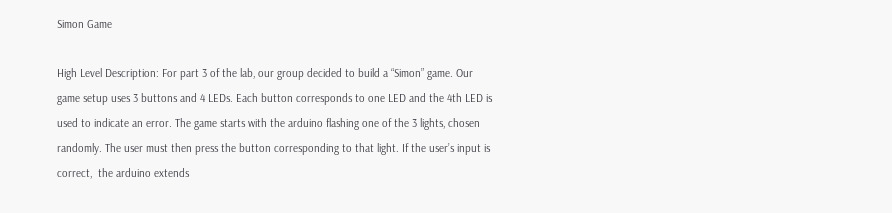Simon Game

High Level Description: For part 3 of the lab, our group decided to build a “Simon” game. Our game setup uses 3 buttons and 4 LEDs. Each button corresponds to one LED and the 4th LED is used to indicate an error. The game starts with the arduino flashing one of the 3 lights, chosen randomly. The user must then press the button corresponding to that light. If the user’s input is correct,  the arduino extends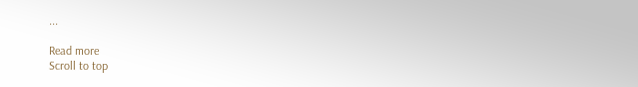...

Read more
Scroll to top